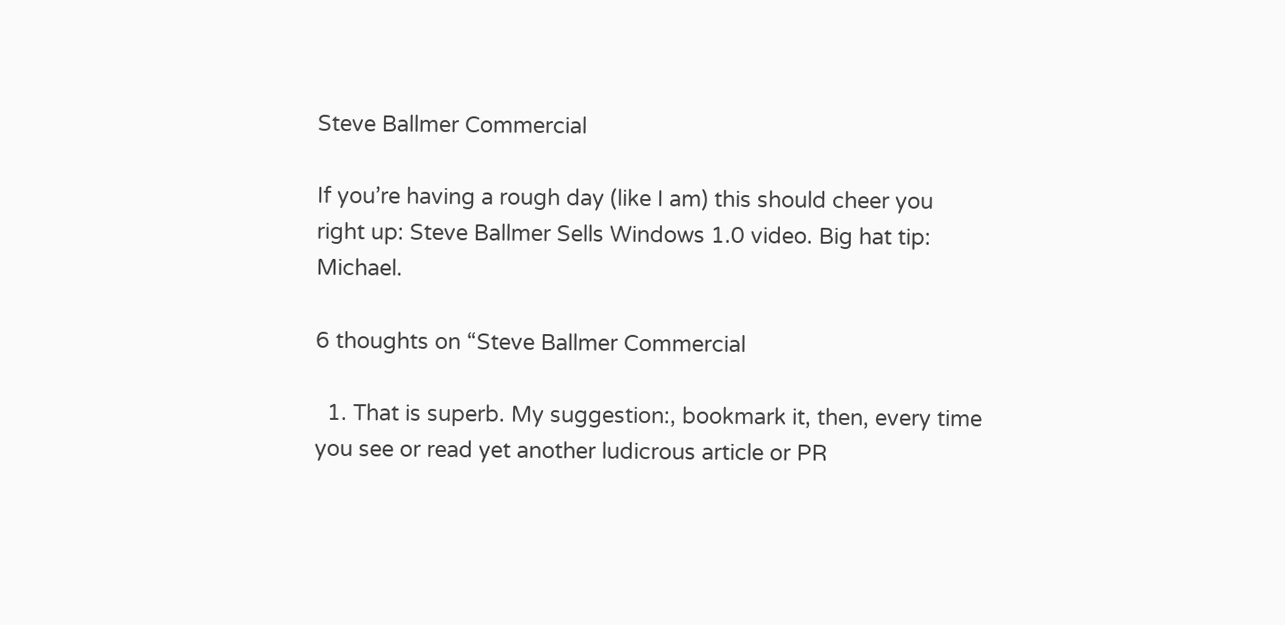Steve Ballmer Commercial

If you’re having a rough day (like I am) this should cheer you right up: Steve Ballmer Sells Windows 1.0 video. Big hat tip: Michael.

6 thoughts on “Steve Ballmer Commercial

  1. That is superb. My suggestion:, bookmark it, then, every time you see or read yet another ludicrous article or PR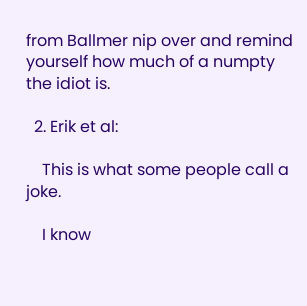from Ballmer nip over and remind yourself how much of a numpty the idiot is.

  2. Erik et al:

    This is what some people call a joke.

    I know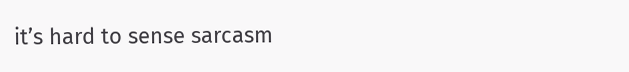it’s hard to sense sarcasm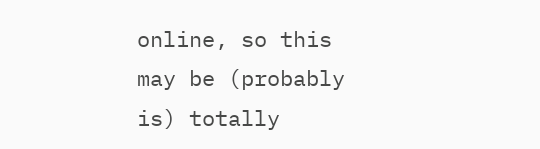online, so this may be (probably is) totally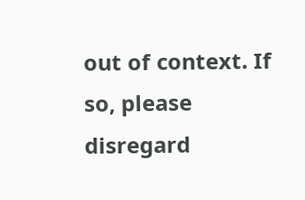out of context. If so, please disregard